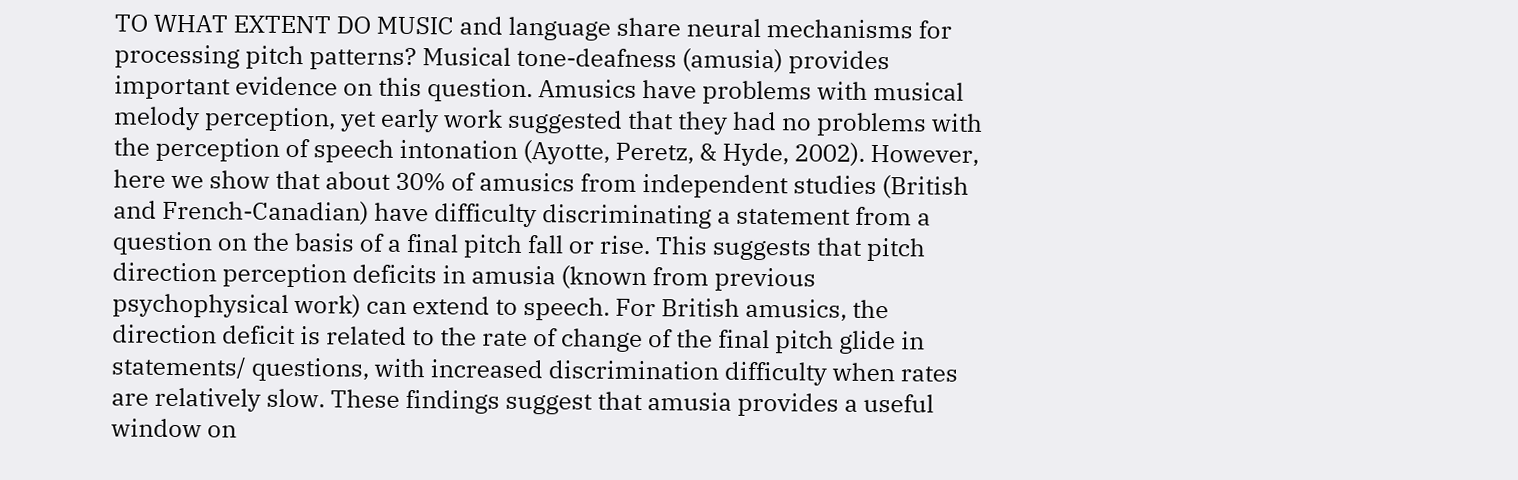TO WHAT EXTENT DO MUSIC and language share neural mechanisms for processing pitch patterns? Musical tone-deafness (amusia) provides important evidence on this question. Amusics have problems with musical melody perception, yet early work suggested that they had no problems with the perception of speech intonation (Ayotte, Peretz, & Hyde, 2002). However, here we show that about 30% of amusics from independent studies (British and French-Canadian) have difficulty discriminating a statement from a question on the basis of a final pitch fall or rise. This suggests that pitch direction perception deficits in amusia (known from previous psychophysical work) can extend to speech. For British amusics, the direction deficit is related to the rate of change of the final pitch glide in statements/ questions, with increased discrimination difficulty when rates are relatively slow. These findings suggest that amusia provides a useful window on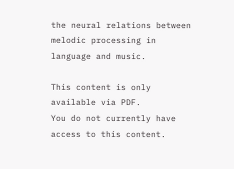the neural relations between melodic processing in language and music.

This content is only available via PDF.
You do not currently have access to this content.